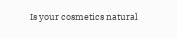Is your cosmetics natural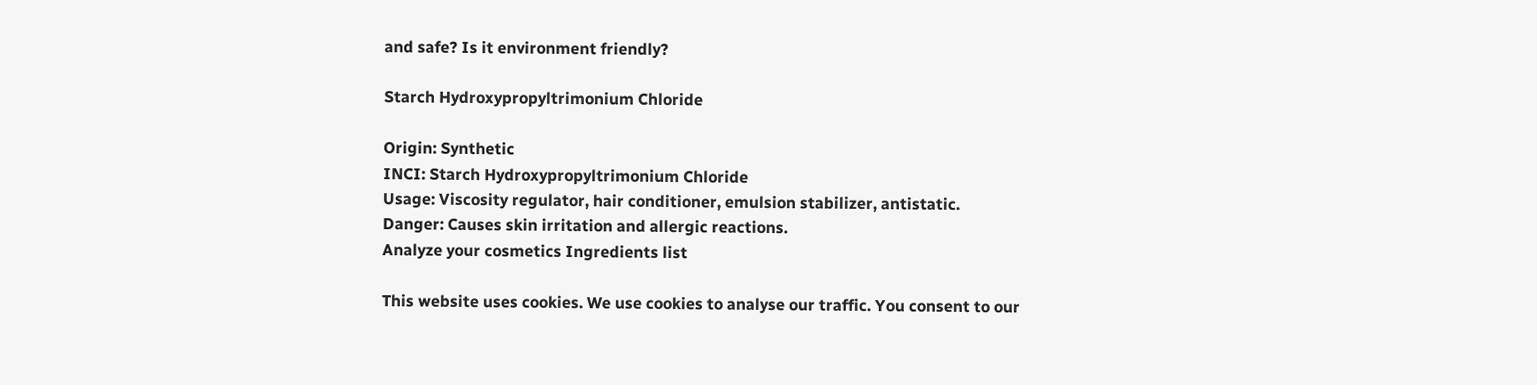and safe? Is it environment friendly?

Starch Hydroxypropyltrimonium Chloride

Origin: Synthetic
INCI: Starch Hydroxypropyltrimonium Chloride
Usage: Viscosity regulator, hair conditioner, emulsion stabilizer, antistatic.
Danger: Causes skin irritation and allergic reactions.
Analyze your cosmetics Ingredients list

This website uses cookies. We use cookies to analyse our traffic. You consent to our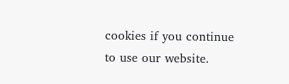cookies if you continue to use our website.